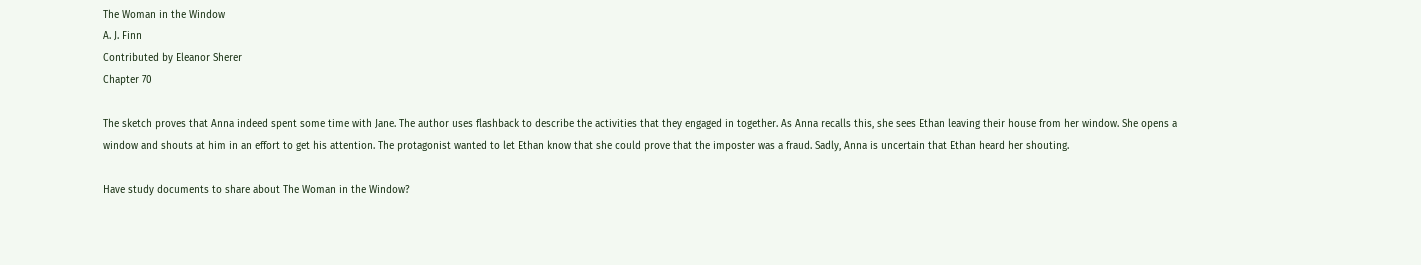The Woman in the Window
A. J. Finn
Contributed by Eleanor Sherer
Chapter 70

The sketch proves that Anna indeed spent some time with Jane. The author uses flashback to describe the activities that they engaged in together. As Anna recalls this, she sees Ethan leaving their house from her window. She opens a window and shouts at him in an effort to get his attention. The protagonist wanted to let Ethan know that she could prove that the imposter was a fraud. Sadly, Anna is uncertain that Ethan heard her shouting.

Have study documents to share about The Woman in the Window?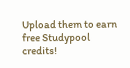Upload them to earn free Studypool credits!